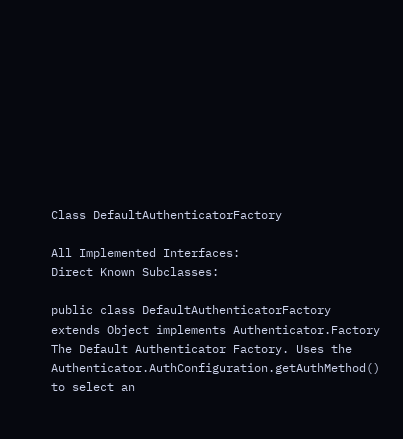Class DefaultAuthenticatorFactory

All Implemented Interfaces:
Direct Known Subclasses:

public class DefaultAuthenticatorFactory extends Object implements Authenticator.Factory
The Default Authenticator Factory. Uses the Authenticator.AuthConfiguration.getAuthMethod() to select an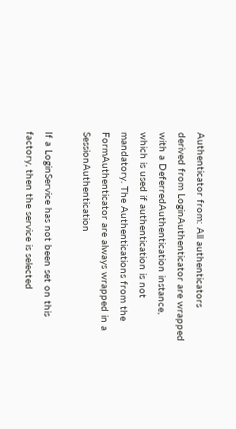Authenticator from: All authenticators derived from LoginAuthenticator are wrapped with a DeferredAuthentication instance, which is used if authentication is not mandatory. The Authentications from the FormAuthenticator are always wrapped in a SessionAuthentication

If a LoginService has not been set on this factory, then the service is selected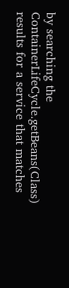by searching the ContainerLifeCycle.getBeans(Class) results for a service that matches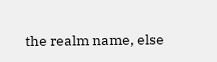the realm name, else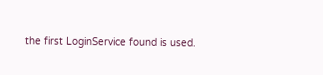the first LoginService found is used.